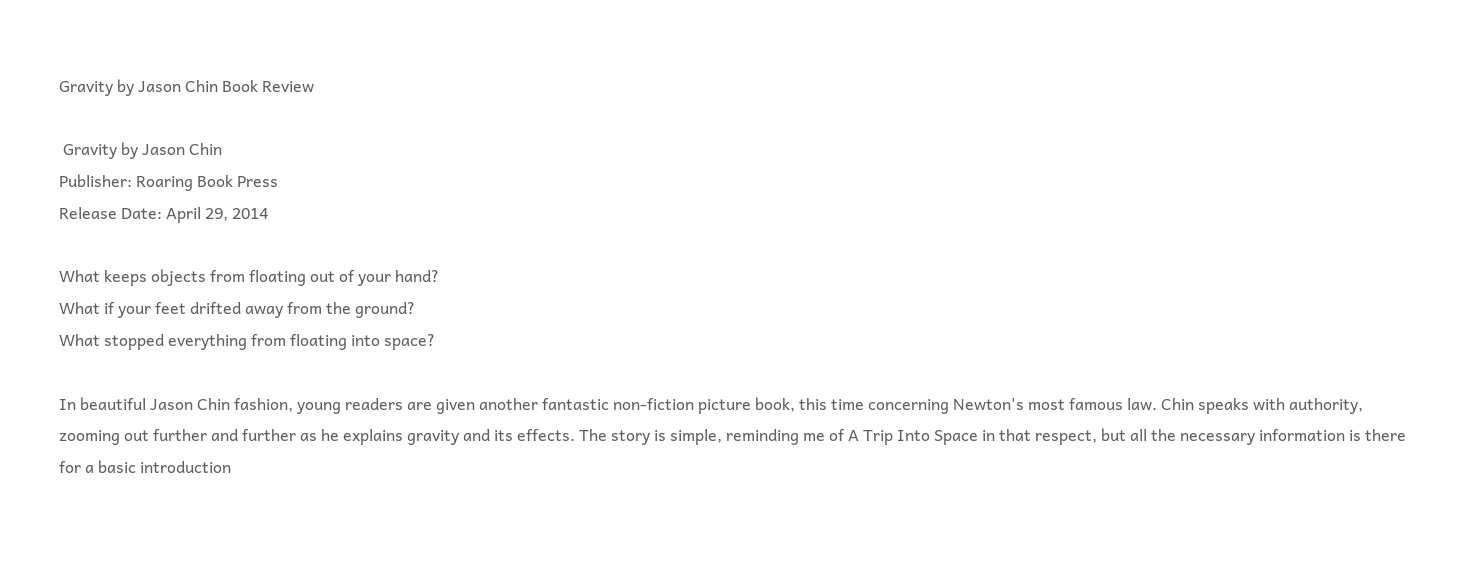Gravity by Jason Chin Book Review

 Gravity by Jason Chin
Publisher: Roaring Book Press
Release Date: April 29, 2014

What keeps objects from floating out of your hand?
What if your feet drifted away from the ground?
What stopped everything from floating into space?

In beautiful Jason Chin fashion, young readers are given another fantastic non-fiction picture book, this time concerning Newton's most famous law. Chin speaks with authority, zooming out further and further as he explains gravity and its effects. The story is simple, reminding me of A Trip Into Space in that respect, but all the necessary information is there for a basic introduction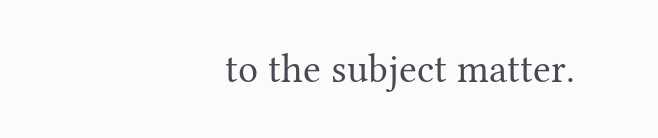to the subject matter.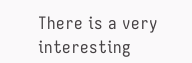There is a very interesting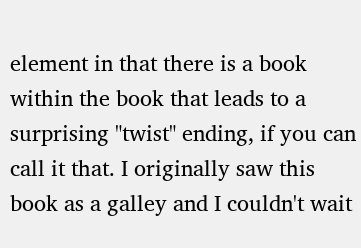element in that there is a book within the book that leads to a surprising "twist" ending, if you can call it that. I originally saw this book as a galley and I couldn't wait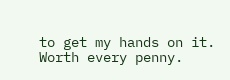to get my hands on it. Worth every penny.